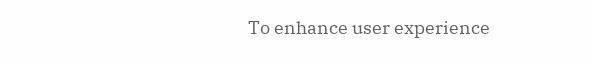To enhance user experience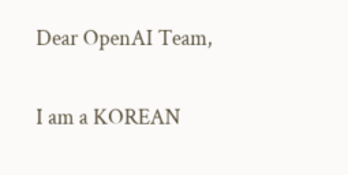Dear OpenAI Team,

I am a KOREAN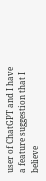user of ChatGPT and I have a feature suggestion that I believe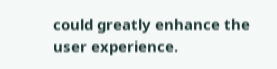could greatly enhance the user experience.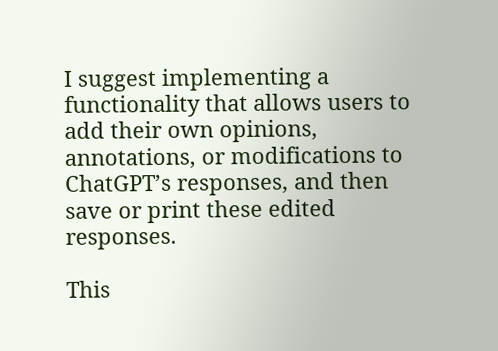I suggest implementing a functionality that allows users to add their own opinions, annotations, or modifications to ChatGPT’s responses, and then save or print these edited responses.

This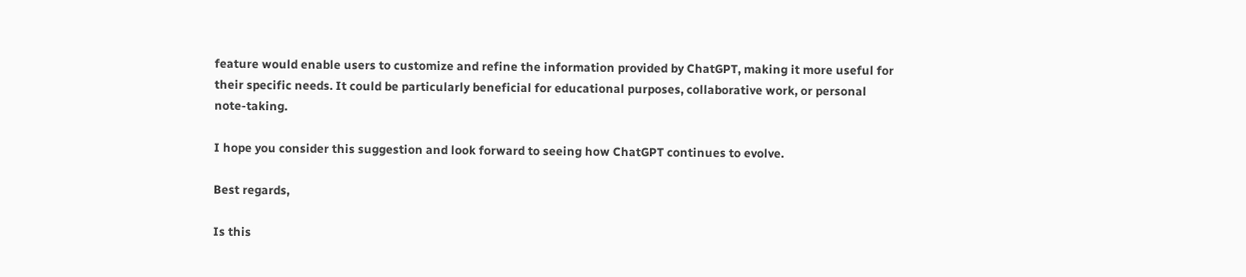feature would enable users to customize and refine the information provided by ChatGPT, making it more useful for their specific needs. It could be particularly beneficial for educational purposes, collaborative work, or personal note-taking.

I hope you consider this suggestion and look forward to seeing how ChatGPT continues to evolve.

Best regards,

Is this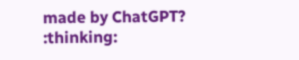made by ChatGPT? :thinking: